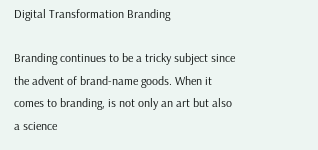Digital Transformation Branding

Branding continues to be a tricky subject since the advent of brand-name goods. When it comes to branding, is not only an art but also a science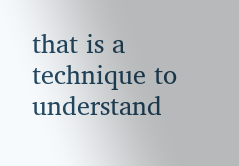that is a technique to understand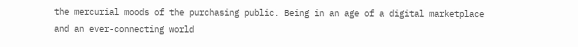the mercurial moods of the purchasing public. Being in an age of a digital marketplace and an ever-connecting world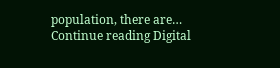population, there are… Continue reading Digital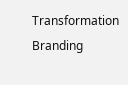Transformation Branding